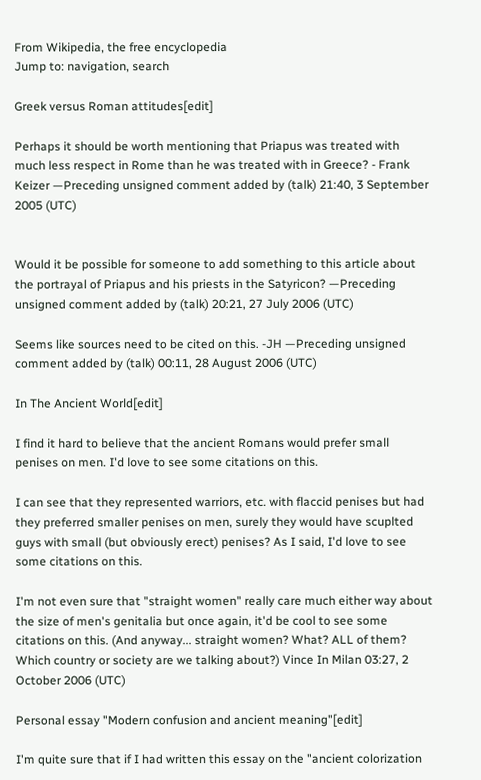From Wikipedia, the free encyclopedia
Jump to: navigation, search

Greek versus Roman attitudes[edit]

Perhaps it should be worth mentioning that Priapus was treated with much less respect in Rome than he was treated with in Greece? - Frank Keizer —Preceding unsigned comment added by (talk) 21:40, 3 September 2005 (UTC)


Would it be possible for someone to add something to this article about the portrayal of Priapus and his priests in the Satyricon? —Preceding unsigned comment added by (talk) 20:21, 27 July 2006 (UTC)

Seems like sources need to be cited on this. -JH —Preceding unsigned comment added by (talk) 00:11, 28 August 2006 (UTC)

In The Ancient World[edit]

I find it hard to believe that the ancient Romans would prefer small penises on men. I'd love to see some citations on this.

I can see that they represented warriors, etc. with flaccid penises but had they preferred smaller penises on men, surely they would have scuplted guys with small (but obviously erect) penises? As I said, I'd love to see some citations on this.

I'm not even sure that "straight women" really care much either way about the size of men's genitalia but once again, it'd be cool to see some citations on this. (And anyway... straight women? What? ALL of them? Which country or society are we talking about?) Vince In Milan 03:27, 2 October 2006 (UTC)

Personal essay "Modern confusion and ancient meaning"[edit]

I'm quite sure that if I had written this essay on the "ancient colorization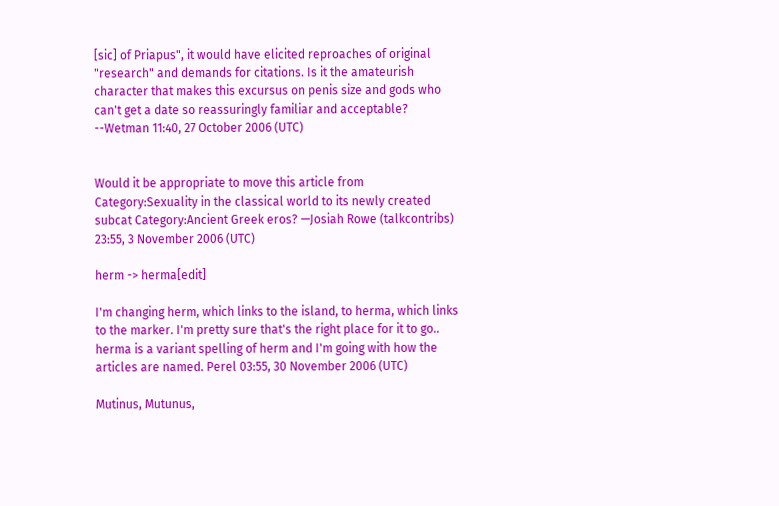[sic] of Priapus", it would have elicited reproaches of original "research" and demands for citations. Is it the amateurish character that makes this excursus on penis size and gods who can't get a date so reassuringly familiar and acceptable? --Wetman 11:40, 27 October 2006 (UTC)


Would it be appropriate to move this article from Category:Sexuality in the classical world to its newly created subcat Category:Ancient Greek eros? —Josiah Rowe (talkcontribs) 23:55, 3 November 2006 (UTC)

herm -> herma[edit]

I'm changing herm, which links to the island, to herma, which links to the marker. I'm pretty sure that's the right place for it to go.. herma is a variant spelling of herm and I'm going with how the articles are named. Perel 03:55, 30 November 2006 (UTC)

Mutinus, Mutunus,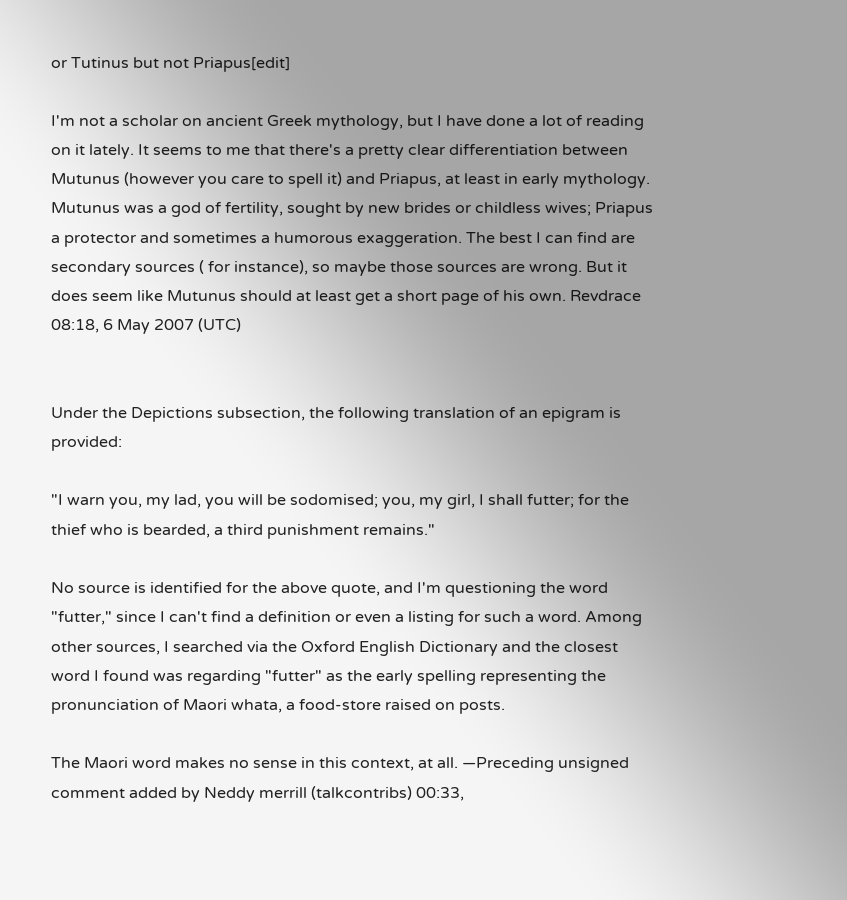or Tutinus but not Priapus[edit]

I'm not a scholar on ancient Greek mythology, but I have done a lot of reading on it lately. It seems to me that there's a pretty clear differentiation between Mutunus (however you care to spell it) and Priapus, at least in early mythology. Mutunus was a god of fertility, sought by new brides or childless wives; Priapus a protector and sometimes a humorous exaggeration. The best I can find are secondary sources ( for instance), so maybe those sources are wrong. But it does seem like Mutunus should at least get a short page of his own. Revdrace 08:18, 6 May 2007 (UTC)


Under the Depictions subsection, the following translation of an epigram is provided:

"I warn you, my lad, you will be sodomised; you, my girl, I shall futter; for the thief who is bearded, a third punishment remains."

No source is identified for the above quote, and I'm questioning the word "futter," since I can't find a definition or even a listing for such a word. Among other sources, I searched via the Oxford English Dictionary and the closest word I found was regarding "futter" as the early spelling representing the pronunciation of Maori whata, a food-store raised on posts.

The Maori word makes no sense in this context, at all. —Preceding unsigned comment added by Neddy merrill (talkcontribs) 00:33,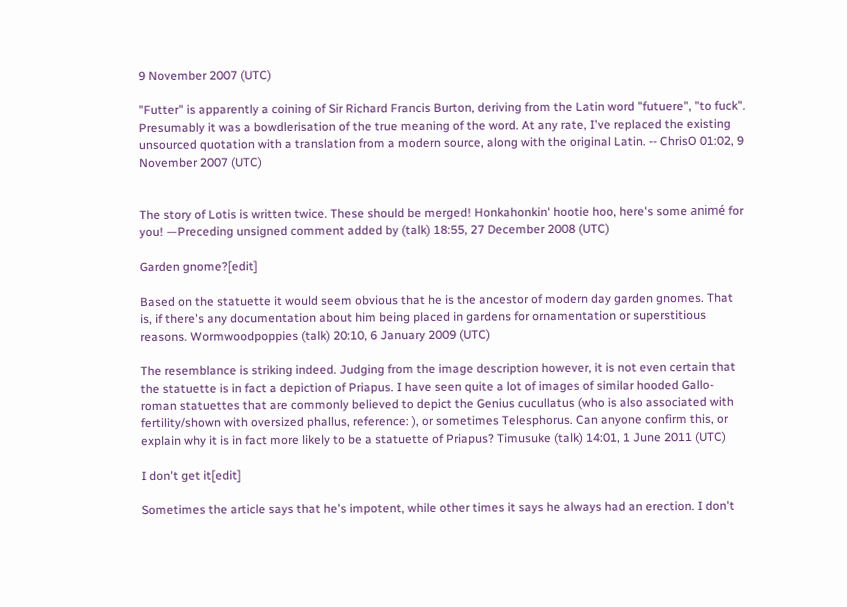9 November 2007 (UTC)

"Futter" is apparently a coining of Sir Richard Francis Burton, deriving from the Latin word "futuere", "to fuck". Presumably it was a bowdlerisation of the true meaning of the word. At any rate, I've replaced the existing unsourced quotation with a translation from a modern source, along with the original Latin. -- ChrisO 01:02, 9 November 2007 (UTC)


The story of Lotis is written twice. These should be merged! Honkahonkin' hootie hoo, here's some animé for you! —Preceding unsigned comment added by (talk) 18:55, 27 December 2008 (UTC)

Garden gnome?[edit]

Based on the statuette it would seem obvious that he is the ancestor of modern day garden gnomes. That is, if there's any documentation about him being placed in gardens for ornamentation or superstitious reasons. Wormwoodpoppies (talk) 20:10, 6 January 2009 (UTC)

The resemblance is striking indeed. Judging from the image description however, it is not even certain that the statuette is in fact a depiction of Priapus. I have seen quite a lot of images of similar hooded Gallo-roman statuettes that are commonly believed to depict the Genius cucullatus (who is also associated with fertility/shown with oversized phallus, reference: ), or sometimes Telesphorus. Can anyone confirm this, or explain why it is in fact more likely to be a statuette of Priapus? Timusuke (talk) 14:01, 1 June 2011 (UTC)

I don't get it[edit]

Sometimes the article says that he's impotent, while other times it says he always had an erection. I don't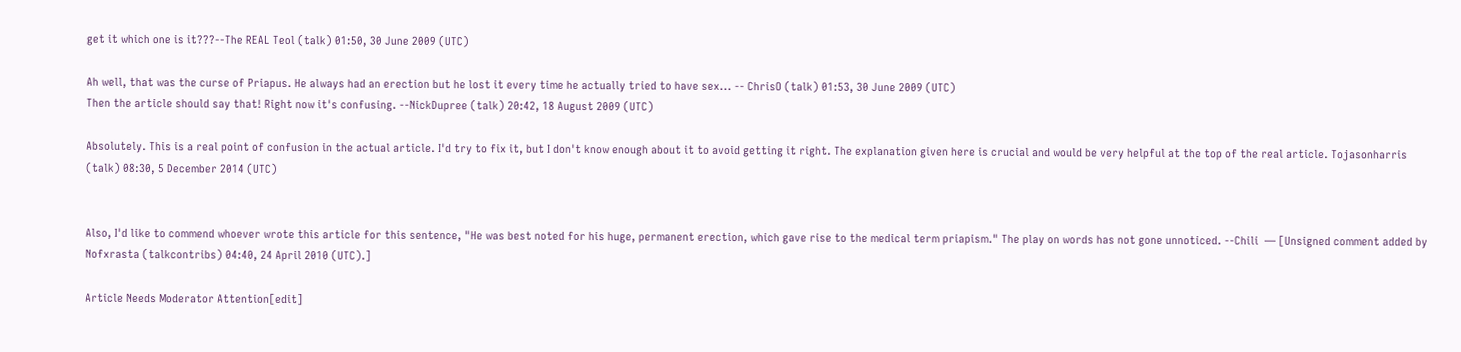get it which one is it???--The REAL Teol (talk) 01:50, 30 June 2009 (UTC)

Ah well, that was the curse of Priapus. He always had an erection but he lost it every time he actually tried to have sex... -- ChrisO (talk) 01:53, 30 June 2009 (UTC)
Then the article should say that! Right now it's confusing. --NickDupree (talk) 20:42, 18 August 2009 (UTC)

Absolutely. This is a real point of confusion in the actual article. I'd try to fix it, but I don't know enough about it to avoid getting it right. The explanation given here is crucial and would be very helpful at the top of the real article. Tojasonharris (talk) 08:30, 5 December 2014 (UTC)


Also, I'd like to commend whoever wrote this article for this sentence, "He was best noted for his huge, permanent erection, which gave rise to the medical term priapism." The play on words has not gone unnoticed. --Chili  — [Unsigned comment added by Nofxrasta (talkcontribs) 04:40, 24 April 2010 (UTC).]

Article Needs Moderator Attention[edit]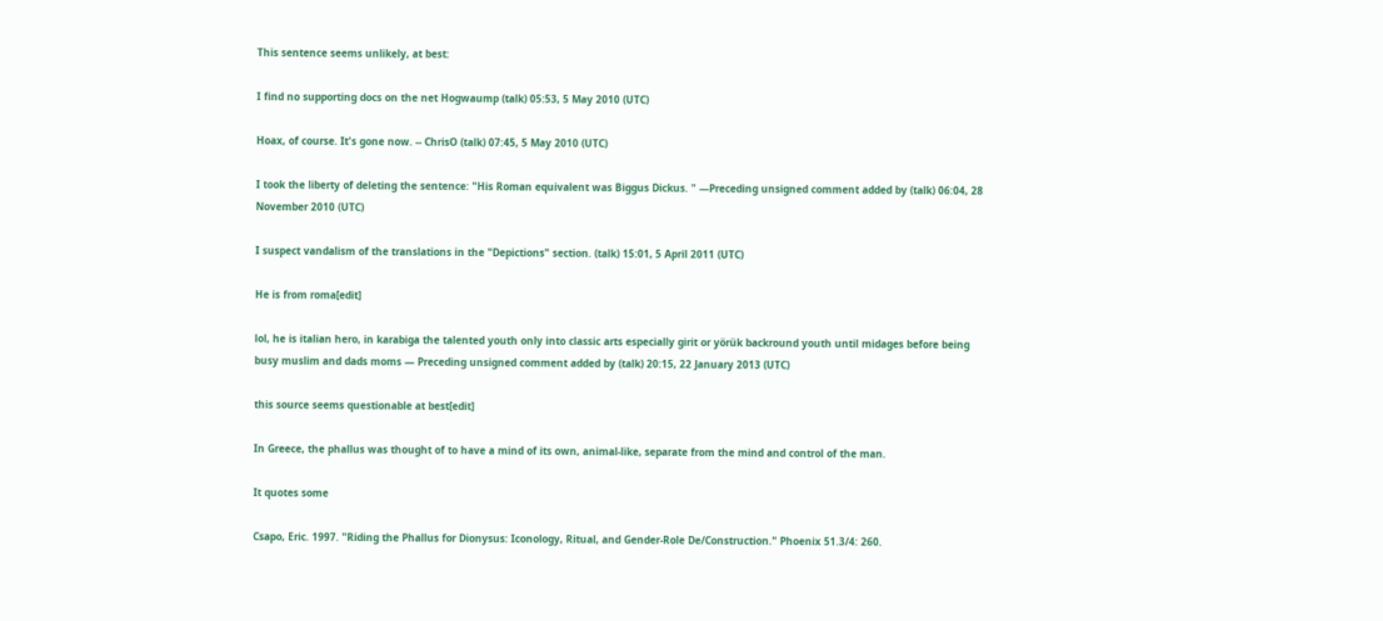This sentence seems unlikely, at best:

I find no supporting docs on the net Hogwaump (talk) 05:53, 5 May 2010 (UTC)

Hoax, of course. It's gone now. -- ChrisO (talk) 07:45, 5 May 2010 (UTC)

I took the liberty of deleting the sentence: "His Roman equivalent was Biggus Dickus. " —Preceding unsigned comment added by (talk) 06:04, 28 November 2010 (UTC)

I suspect vandalism of the translations in the "Depictions" section. (talk) 15:01, 5 April 2011 (UTC)

He is from roma[edit]

lol, he is italian hero, in karabiga the talented youth only into classic arts especially girit or yörük backround youth until midages before being busy muslim and dads moms — Preceding unsigned comment added by (talk) 20:15, 22 January 2013 (UTC)

this source seems questionable at best[edit]

In Greece, the phallus was thought of to have a mind of its own, animal-like, separate from the mind and control of the man.

It quotes some

Csapo, Eric. 1997. "Riding the Phallus for Dionysus: Iconology, Ritual, and Gender-Role De/Construction." Phoenix 51.3/4: 260.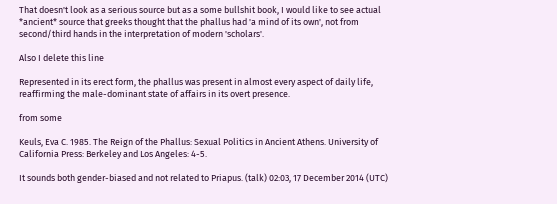That doesn't look as a serious source but as a some bullshit book, I would like to see actual *ancient* source that greeks thought that the phallus had 'a mind of its own', not from second/third hands in the interpretation of modern 'scholars'.

Also I delete this line

Represented in its erect form, the phallus was present in almost every aspect of daily life, reaffirming the male-dominant state of affairs in its overt presence.

from some

Keuls, Eva C. 1985. The Reign of the Phallus: Sexual Politics in Ancient Athens. University of California Press: Berkeley and Los Angeles: 4-5.

It sounds both gender-biased and not related to Priapus. (talk) 02:03, 17 December 2014 (UTC)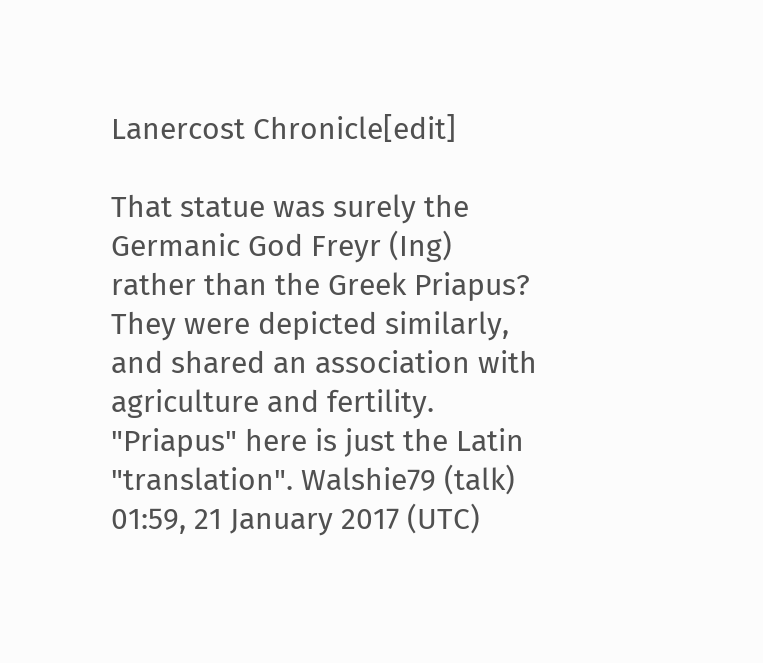Lanercost Chronicle[edit]

That statue was surely the Germanic God Freyr (Ing) rather than the Greek Priapus? They were depicted similarly, and shared an association with agriculture and fertility. "Priapus" here is just the Latin "translation". Walshie79 (talk) 01:59, 21 January 2017 (UTC)